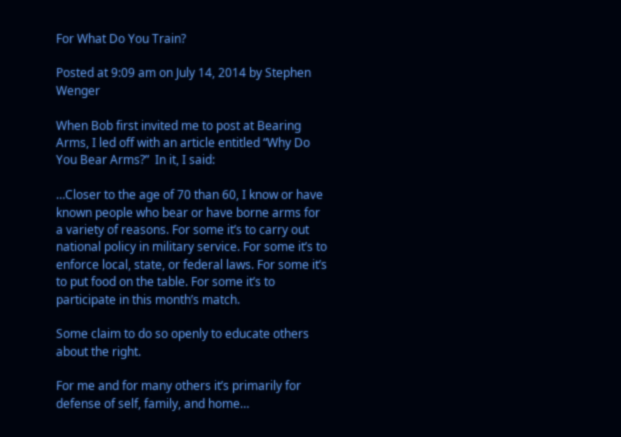For What Do You Train?

Posted at 9:09 am on July 14, 2014 by Stephen Wenger

When Bob first invited me to post at Bearing Arms, I led off with an article entitled “Why Do You Bear Arms?”  In it, I said:

…Closer to the age of 70 than 60, I know or have known people who bear or have borne arms for a variety of reasons. For some it’s to carry out national policy in military service. For some it’s to enforce local, state, or federal laws. For some it’s to put food on the table. For some it’s to participate in this month’s match.

Some claim to do so openly to educate others about the right.

For me and for many others it’s primarily for defense of self, family, and home…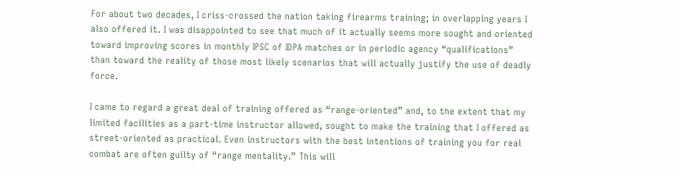For about two decades, I criss-crossed the nation taking firearms training; in overlapping years I also offered it. I was disappointed to see that much of it actually seems more sought and oriented toward improving scores in monthly IPSC of IDPA matches or in periodic agency “qualifications” than toward the reality of those most likely scenarios that will actually justify the use of deadly force.

I came to regard a great deal of training offered as “range-oriented” and, to the extent that my limited facilities as a part-time instructor allowed, sought to make the training that I offered as street-oriented as practical. Even instructors with the best intentions of training you for real combat are often guilty of “range mentality.” This will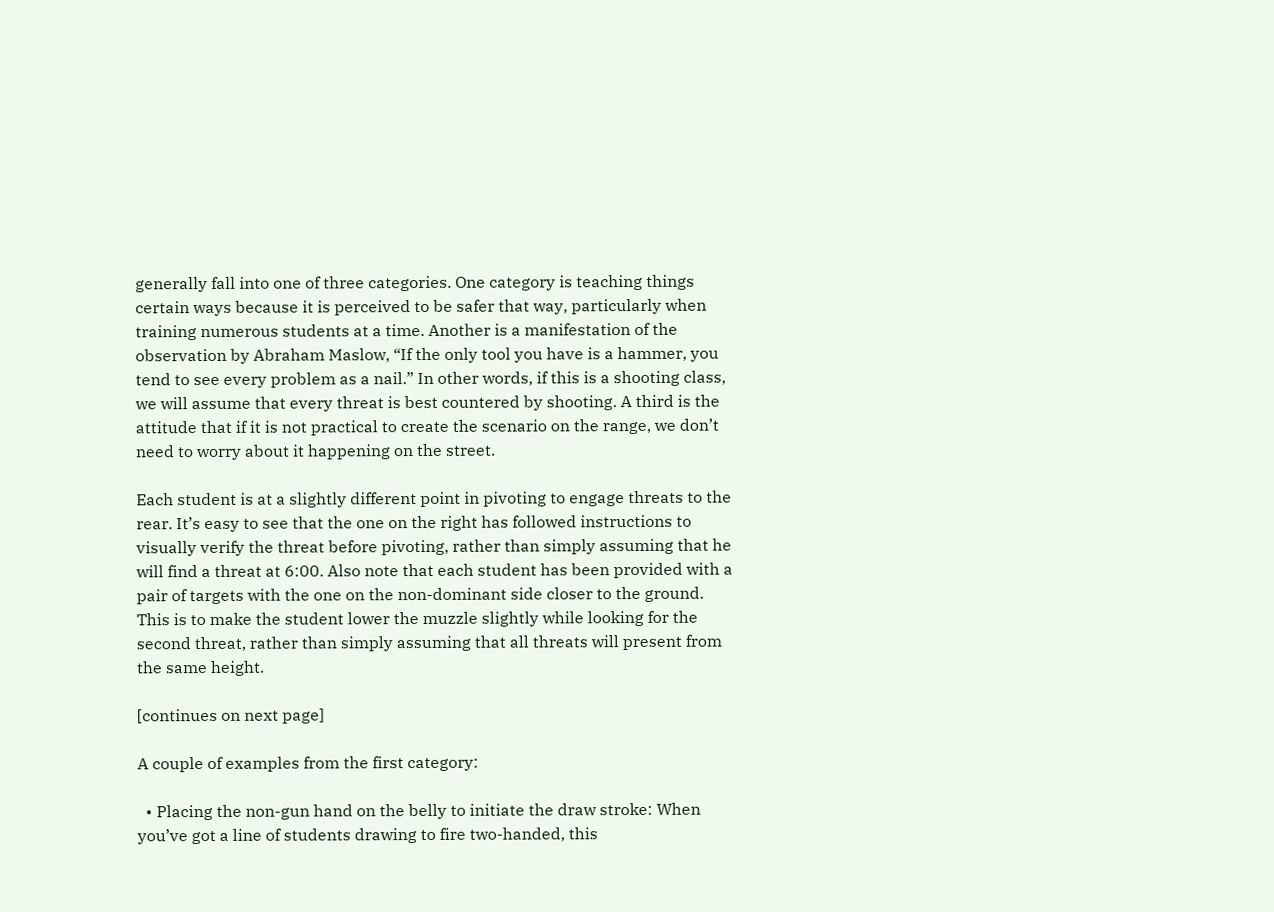generally fall into one of three categories. One category is teaching things certain ways because it is perceived to be safer that way, particularly when training numerous students at a time. Another is a manifestation of the observation by Abraham Maslow, “If the only tool you have is a hammer, you tend to see every problem as a nail.” In other words, if this is a shooting class, we will assume that every threat is best countered by shooting. A third is the attitude that if it is not practical to create the scenario on the range, we don’t need to worry about it happening on the street.

Each student is at a slightly different point in pivoting to engage threats to the rear. It’s easy to see that the one on the right has followed instructions to visually verify the threat before pivoting, rather than simply assuming that he will find a threat at 6:00. Also note that each student has been provided with a pair of targets with the one on the non-dominant side closer to the ground. This is to make the student lower the muzzle slightly while looking for the second threat, rather than simply assuming that all threats will present from the same height.

[continues on next page]

A couple of examples from the first category:

  • Placing the non-gun hand on the belly to initiate the draw stroke: When you’ve got a line of students drawing to fire two-handed, this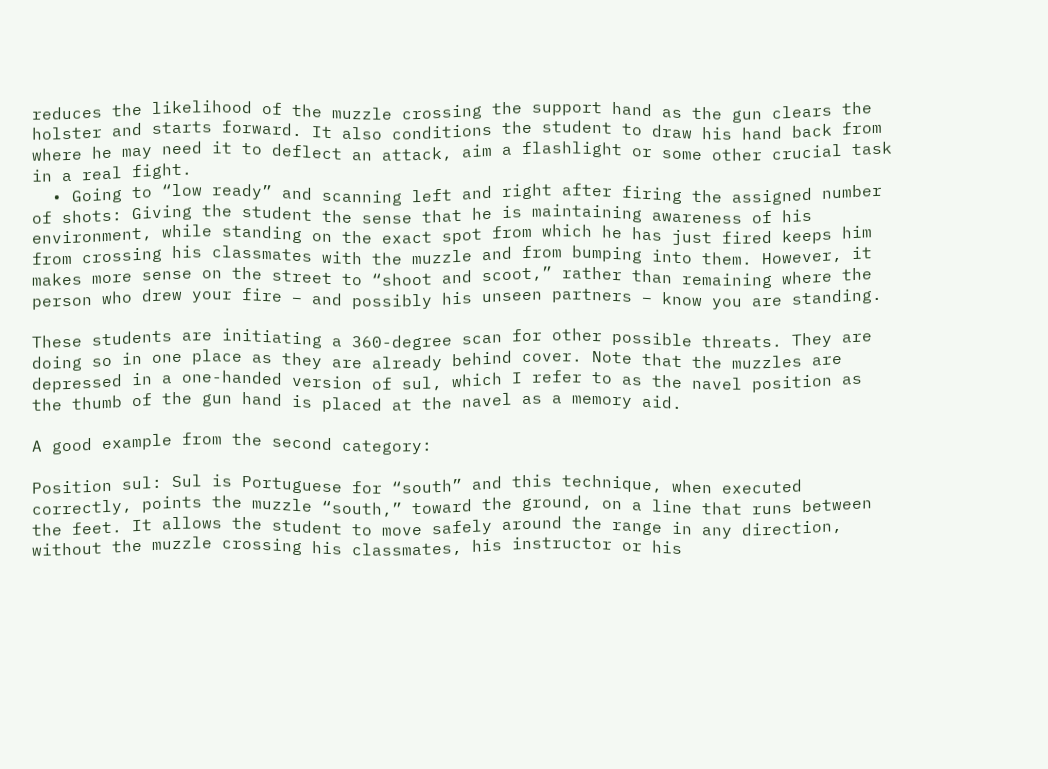reduces the likelihood of the muzzle crossing the support hand as the gun clears the holster and starts forward. It also conditions the student to draw his hand back from where he may need it to deflect an attack, aim a flashlight or some other crucial task in a real fight.
  • Going to “low ready” and scanning left and right after firing the assigned number of shots: Giving the student the sense that he is maintaining awareness of his environment, while standing on the exact spot from which he has just fired keeps him from crossing his classmates with the muzzle and from bumping into them. However, it makes more sense on the street to “shoot and scoot,” rather than remaining where the person who drew your fire – and possibly his unseen partners – know you are standing.

These students are initiating a 360-degree scan for other possible threats. They are doing so in one place as they are already behind cover. Note that the muzzles are depressed in a one-handed version of sul, which I refer to as the navel position as the thumb of the gun hand is placed at the navel as a memory aid.

A good example from the second category:

Position sul: Sul is Portuguese for “south” and this technique, when executed correctly, points the muzzle “south,” toward the ground, on a line that runs between the feet. It allows the student to move safely around the range in any direction, without the muzzle crossing his classmates, his instructor or his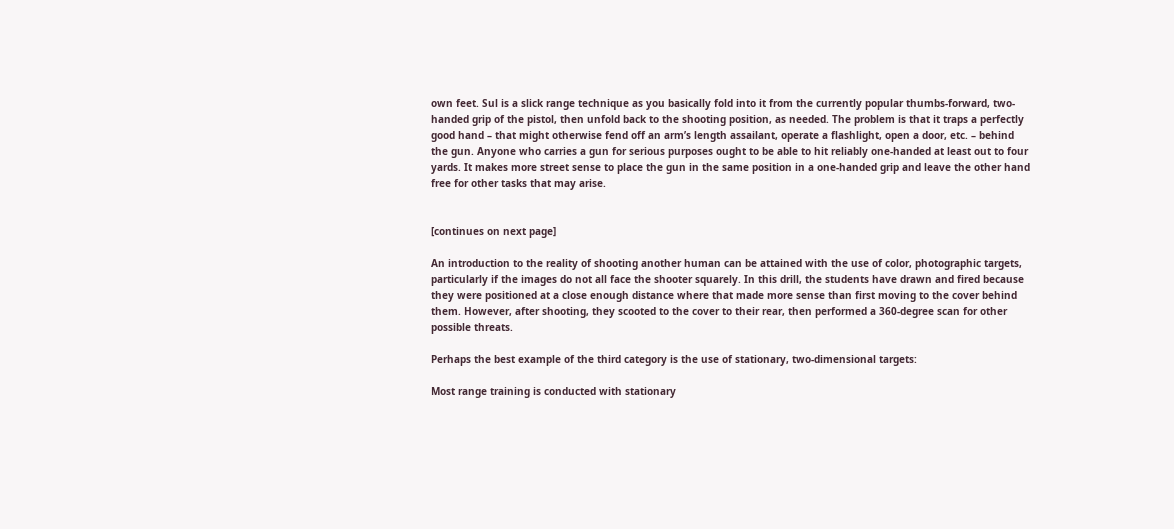own feet. Sul is a slick range technique as you basically fold into it from the currently popular thumbs-forward, two-handed grip of the pistol, then unfold back to the shooting position, as needed. The problem is that it traps a perfectly good hand – that might otherwise fend off an arm’s length assailant, operate a flashlight, open a door, etc. – behind the gun. Anyone who carries a gun for serious purposes ought to be able to hit reliably one-handed at least out to four yards. It makes more street sense to place the gun in the same position in a one-handed grip and leave the other hand free for other tasks that may arise.


[continues on next page]

An introduction to the reality of shooting another human can be attained with the use of color, photographic targets, particularly if the images do not all face the shooter squarely. In this drill, the students have drawn and fired because they were positioned at a close enough distance where that made more sense than first moving to the cover behind them. However, after shooting, they scooted to the cover to their rear, then performed a 360-degree scan for other possible threats.

Perhaps the best example of the third category is the use of stationary, two-dimensional targets:

Most range training is conducted with stationary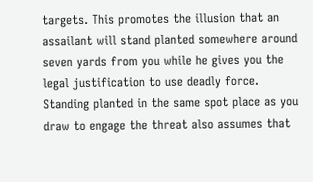targets. This promotes the illusion that an assailant will stand planted somewhere around seven yards from you while he gives you the legal justification to use deadly force. Standing planted in the same spot place as you draw to engage the threat also assumes that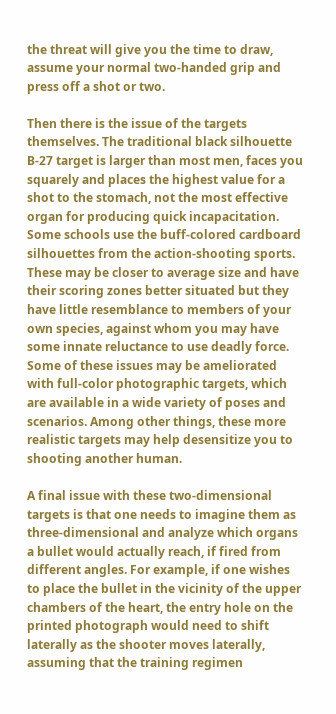the threat will give you the time to draw, assume your normal two-handed grip and press off a shot or two.

Then there is the issue of the targets themselves. The traditional black silhouette B-27 target is larger than most men, faces you squarely and places the highest value for a shot to the stomach, not the most effective organ for producing quick incapacitation. Some schools use the buff-colored cardboard silhouettes from the action-shooting sports. These may be closer to average size and have their scoring zones better situated but they have little resemblance to members of your own species, against whom you may have some innate reluctance to use deadly force. Some of these issues may be ameliorated with full-color photographic targets, which are available in a wide variety of poses and scenarios. Among other things, these more realistic targets may help desensitize you to shooting another human.

A final issue with these two-dimensional targets is that one needs to imagine them as three-dimensional and analyze which organs a bullet would actually reach, if fired from different angles. For example, if one wishes to place the bullet in the vicinity of the upper chambers of the heart, the entry hole on the printed photograph would need to shift laterally as the shooter moves laterally, assuming that the training regimen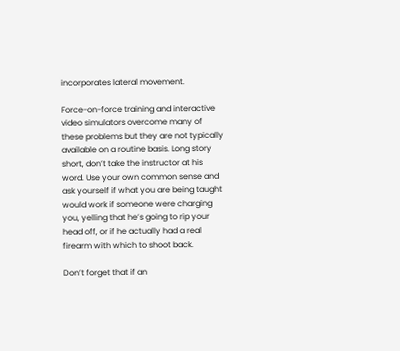incorporates lateral movement.

Force-on-force training and interactive video simulators overcome many of these problems but they are not typically available on a routine basis. Long story short, don’t take the instructor at his word. Use your own common sense and ask yourself if what you are being taught would work if someone were charging you, yelling that he’s going to rip your head off, or if he actually had a real firearm with which to shoot back.

Don’t forget that if an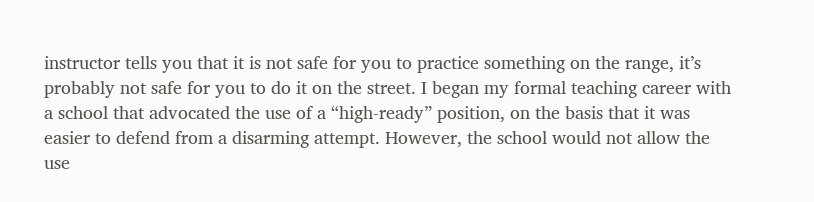instructor tells you that it is not safe for you to practice something on the range, it’s probably not safe for you to do it on the street. I began my formal teaching career with a school that advocated the use of a “high-ready” position, on the basis that it was easier to defend from a disarming attempt. However, the school would not allow the use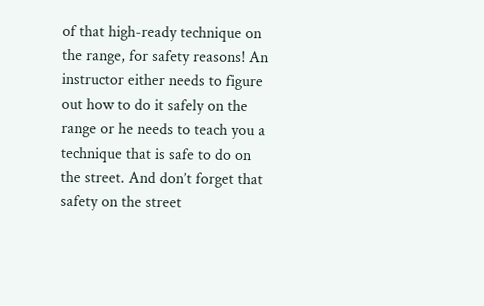of that high-ready technique on the range, for safety reasons! An instructor either needs to figure out how to do it safely on the range or he needs to teach you a technique that is safe to do on the street. And don’t forget that safety on the street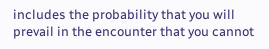includes the probability that you will prevail in the encounter that you cannot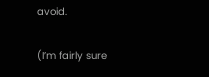avoid.

(I’m fairly sure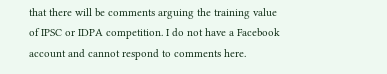that there will be comments arguing the training value of IPSC or IDPA competition. I do not have a Facebook account and cannot respond to comments here.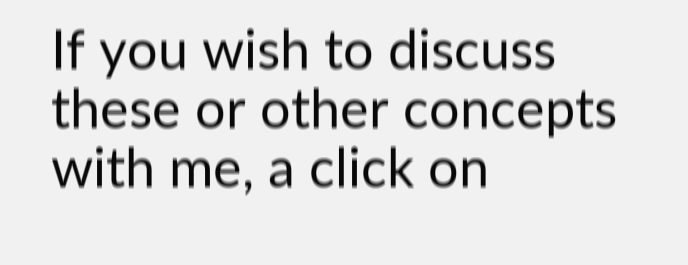If you wish to discuss these or other concepts with me, a click on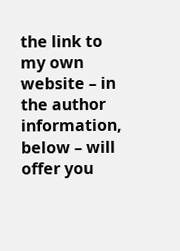the link to my own website – in the author information, below – will offer you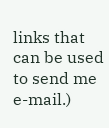links that can be used to send me e-mail.)